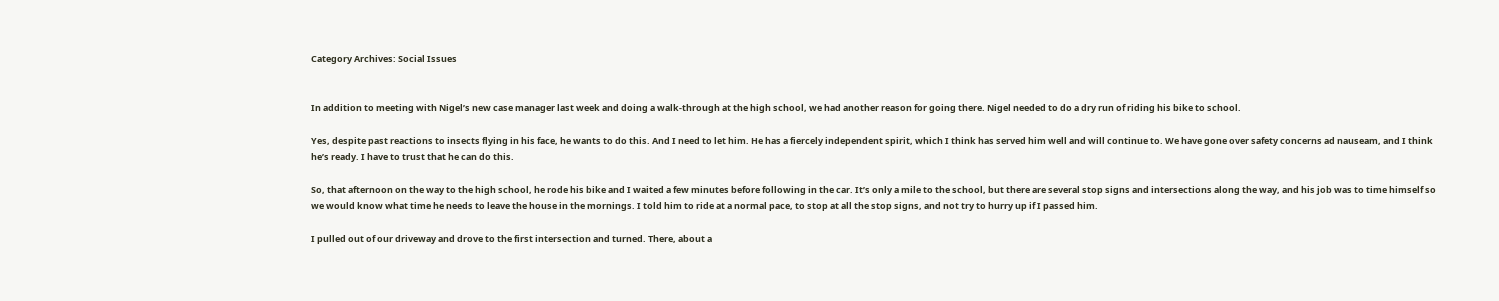Category Archives: Social Issues


In addition to meeting with Nigel’s new case manager last week and doing a walk-through at the high school, we had another reason for going there. Nigel needed to do a dry run of riding his bike to school.

Yes, despite past reactions to insects flying in his face, he wants to do this. And I need to let him. He has a fiercely independent spirit, which I think has served him well and will continue to. We have gone over safety concerns ad nauseam, and I think he’s ready. I have to trust that he can do this.

So, that afternoon on the way to the high school, he rode his bike and I waited a few minutes before following in the car. It’s only a mile to the school, but there are several stop signs and intersections along the way, and his job was to time himself so we would know what time he needs to leave the house in the mornings. I told him to ride at a normal pace, to stop at all the stop signs, and not try to hurry up if I passed him.

I pulled out of our driveway and drove to the first intersection and turned. There, about a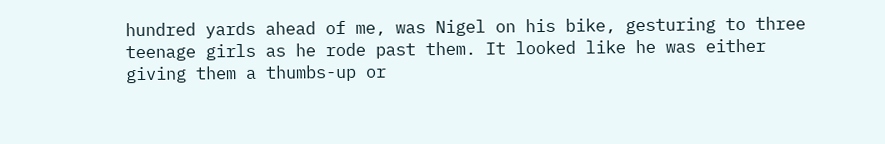hundred yards ahead of me, was Nigel on his bike, gesturing to three teenage girls as he rode past them. It looked like he was either giving them a thumbs-up or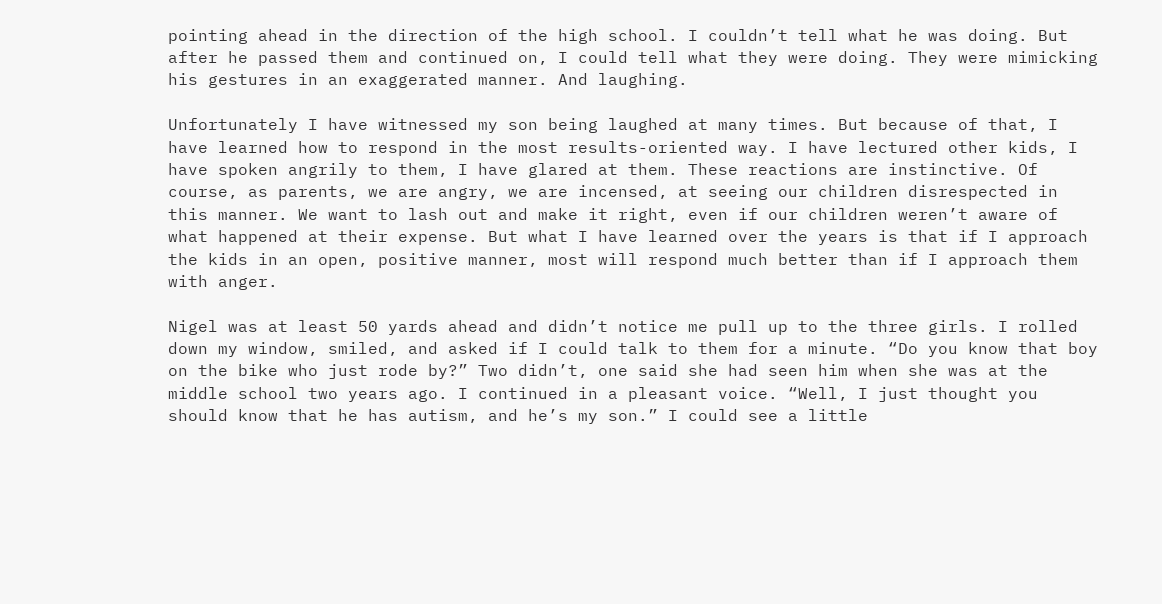pointing ahead in the direction of the high school. I couldn’t tell what he was doing. But after he passed them and continued on, I could tell what they were doing. They were mimicking his gestures in an exaggerated manner. And laughing.

Unfortunately I have witnessed my son being laughed at many times. But because of that, I have learned how to respond in the most results-oriented way. I have lectured other kids, I have spoken angrily to them, I have glared at them. These reactions are instinctive. Of course, as parents, we are angry, we are incensed, at seeing our children disrespected in this manner. We want to lash out and make it right, even if our children weren’t aware of what happened at their expense. But what I have learned over the years is that if I approach the kids in an open, positive manner, most will respond much better than if I approach them with anger.

Nigel was at least 50 yards ahead and didn’t notice me pull up to the three girls. I rolled down my window, smiled, and asked if I could talk to them for a minute. “Do you know that boy on the bike who just rode by?” Two didn’t, one said she had seen him when she was at the middle school two years ago. I continued in a pleasant voice. “Well, I just thought you should know that he has autism, and he’s my son.” I could see a little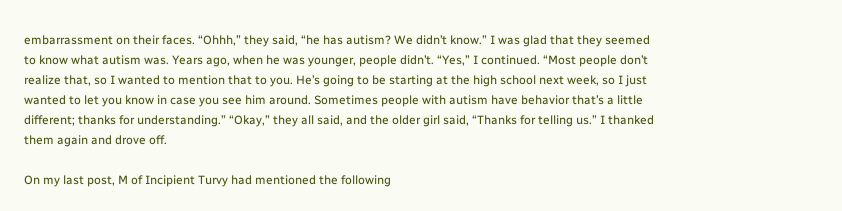embarrassment on their faces. “Ohhh,” they said, “he has autism? We didn’t know.” I was glad that they seemed to know what autism was. Years ago, when he was younger, people didn’t. “Yes,” I continued. “Most people don’t realize that, so I wanted to mention that to you. He’s going to be starting at the high school next week, so I just wanted to let you know in case you see him around. Sometimes people with autism have behavior that’s a little different; thanks for understanding.” “Okay,” they all said, and the older girl said, “Thanks for telling us.” I thanked them again and drove off.

On my last post, M of Incipient Turvy had mentioned the following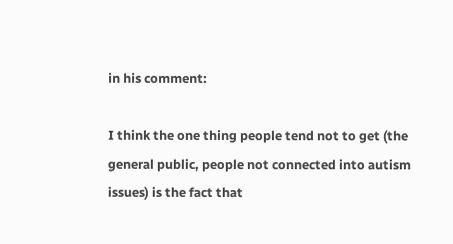in his comment:

I think the one thing people tend not to get (the general public, people not connected into autism issues) is the fact that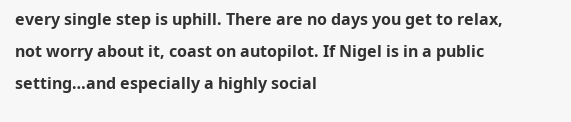every single step is uphill. There are no days you get to relax, not worry about it, coast on autopilot. If Nigel is in a public setting…and especially a highly social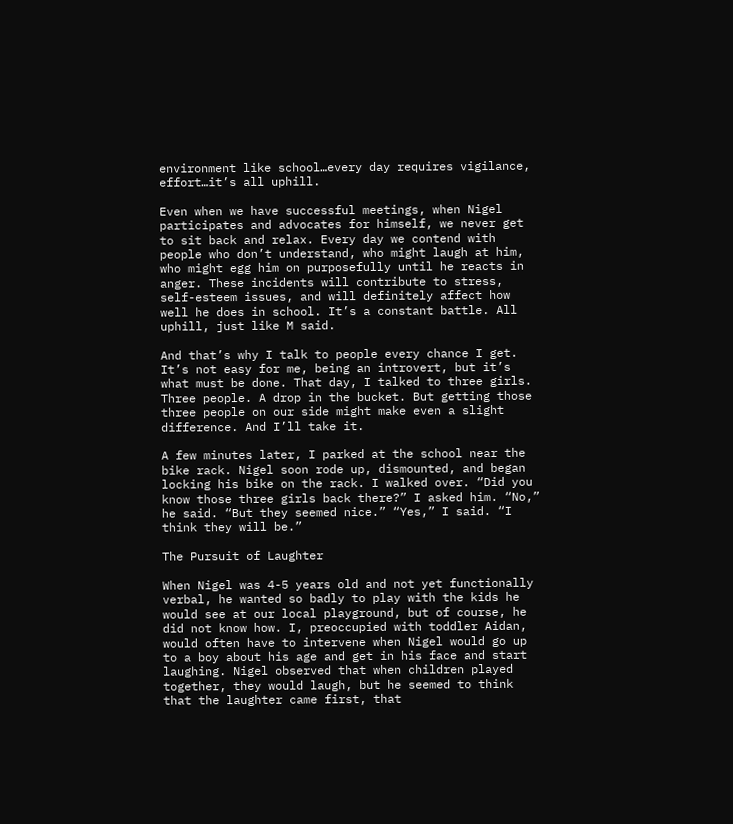environment like school…every day requires vigilance, effort…it’s all uphill.

Even when we have successful meetings, when Nigel participates and advocates for himself, we never get to sit back and relax. Every day we contend with people who don’t understand, who might laugh at him, who might egg him on purposefully until he reacts in anger. These incidents will contribute to stress, self-esteem issues, and will definitely affect how well he does in school. It’s a constant battle. All uphill, just like M said.

And that’s why I talk to people every chance I get. It’s not easy for me, being an introvert, but it’s what must be done. That day, I talked to three girls. Three people. A drop in the bucket. But getting those three people on our side might make even a slight difference. And I’ll take it.

A few minutes later, I parked at the school near the bike rack. Nigel soon rode up, dismounted, and began locking his bike on the rack. I walked over. “Did you know those three girls back there?” I asked him. “No,” he said. “But they seemed nice.” “Yes,” I said. “I think they will be.”

The Pursuit of Laughter

When Nigel was 4-5 years old and not yet functionally verbal, he wanted so badly to play with the kids he would see at our local playground, but of course, he did not know how. I, preoccupied with toddler Aidan, would often have to intervene when Nigel would go up to a boy about his age and get in his face and start laughing. Nigel observed that when children played together, they would laugh, but he seemed to think that the laughter came first, that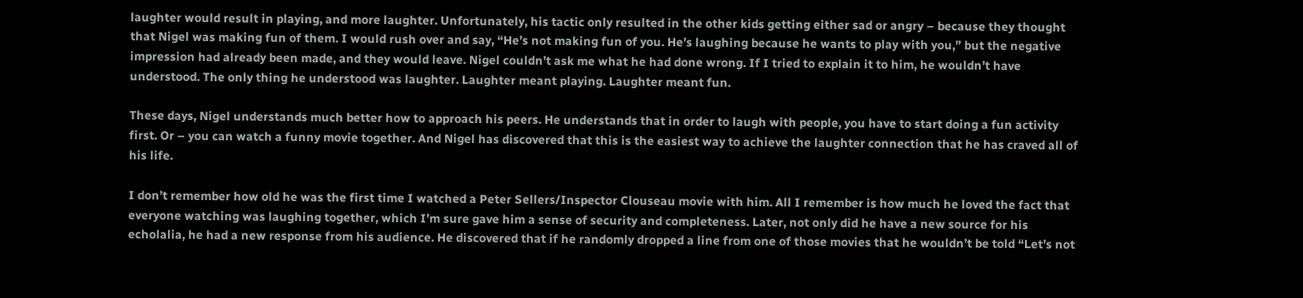laughter would result in playing, and more laughter. Unfortunately, his tactic only resulted in the other kids getting either sad or angry – because they thought that Nigel was making fun of them. I would rush over and say, “He’s not making fun of you. He’s laughing because he wants to play with you,” but the negative impression had already been made, and they would leave. Nigel couldn’t ask me what he had done wrong. If I tried to explain it to him, he wouldn’t have understood. The only thing he understood was laughter. Laughter meant playing. Laughter meant fun.

These days, Nigel understands much better how to approach his peers. He understands that in order to laugh with people, you have to start doing a fun activity first. Or – you can watch a funny movie together. And Nigel has discovered that this is the easiest way to achieve the laughter connection that he has craved all of his life.

I don’t remember how old he was the first time I watched a Peter Sellers/Inspector Clouseau movie with him. All I remember is how much he loved the fact that everyone watching was laughing together, which I’m sure gave him a sense of security and completeness. Later, not only did he have a new source for his echolalia, he had a new response from his audience. He discovered that if he randomly dropped a line from one of those movies that he wouldn’t be told “Let’s not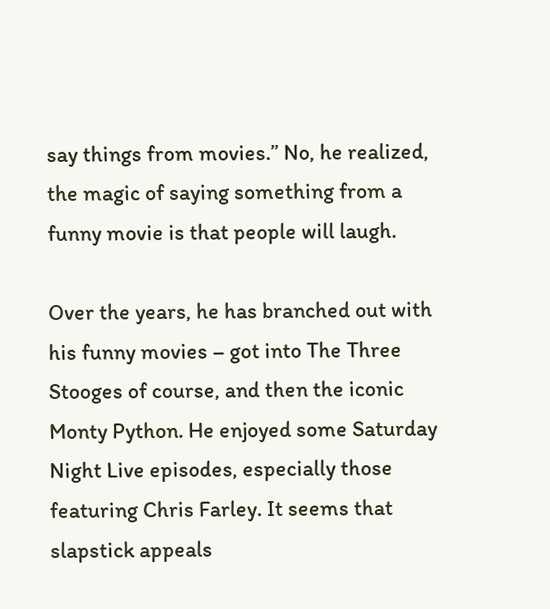say things from movies.” No, he realized, the magic of saying something from a funny movie is that people will laugh.

Over the years, he has branched out with his funny movies – got into The Three Stooges of course, and then the iconic Monty Python. He enjoyed some Saturday Night Live episodes, especially those featuring Chris Farley. It seems that slapstick appeals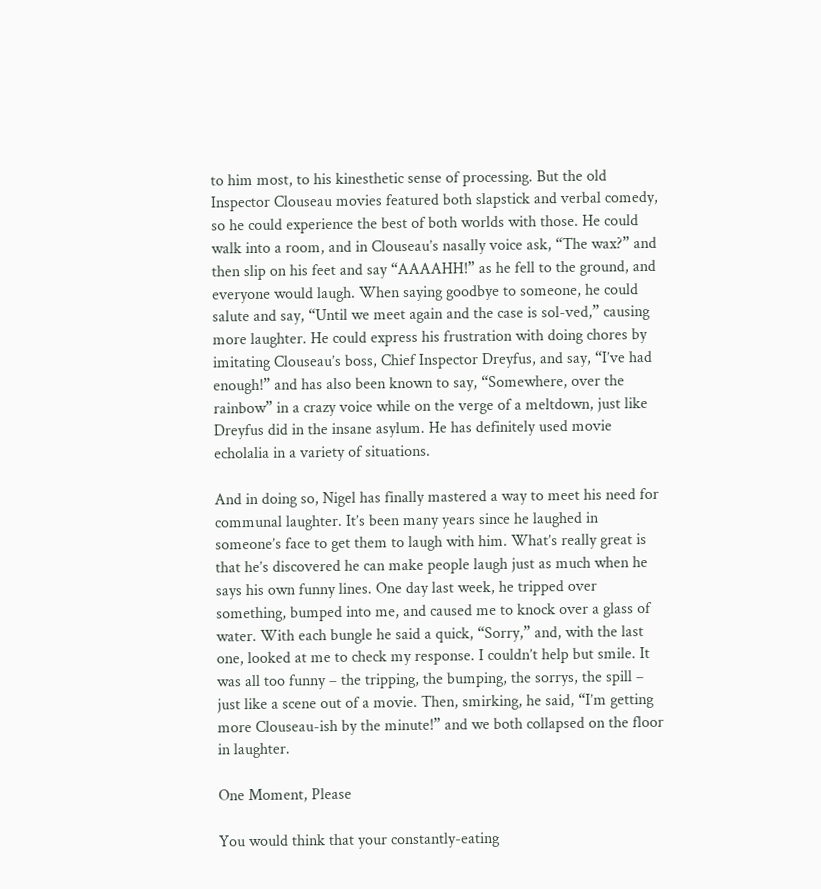to him most, to his kinesthetic sense of processing. But the old Inspector Clouseau movies featured both slapstick and verbal comedy, so he could experience the best of both worlds with those. He could walk into a room, and in Clouseau’s nasally voice ask, “The wax?” and then slip on his feet and say “AAAAHH!” as he fell to the ground, and everyone would laugh. When saying goodbye to someone, he could salute and say, “Until we meet again and the case is sol-ved,” causing more laughter. He could express his frustration with doing chores by imitating Clouseau’s boss, Chief Inspector Dreyfus, and say, “I’ve had enough!” and has also been known to say, “Somewhere, over the rainbow” in a crazy voice while on the verge of a meltdown, just like Dreyfus did in the insane asylum. He has definitely used movie echolalia in a variety of situations.

And in doing so, Nigel has finally mastered a way to meet his need for communal laughter. It’s been many years since he laughed in someone’s face to get them to laugh with him. What’s really great is that he’s discovered he can make people laugh just as much when he says his own funny lines. One day last week, he tripped over something, bumped into me, and caused me to knock over a glass of water. With each bungle he said a quick, “Sorry,” and, with the last one, looked at me to check my response. I couldn’t help but smile. It was all too funny – the tripping, the bumping, the sorrys, the spill – just like a scene out of a movie. Then, smirking, he said, “I’m getting more Clouseau-ish by the minute!” and we both collapsed on the floor in laughter.

One Moment, Please

You would think that your constantly-eating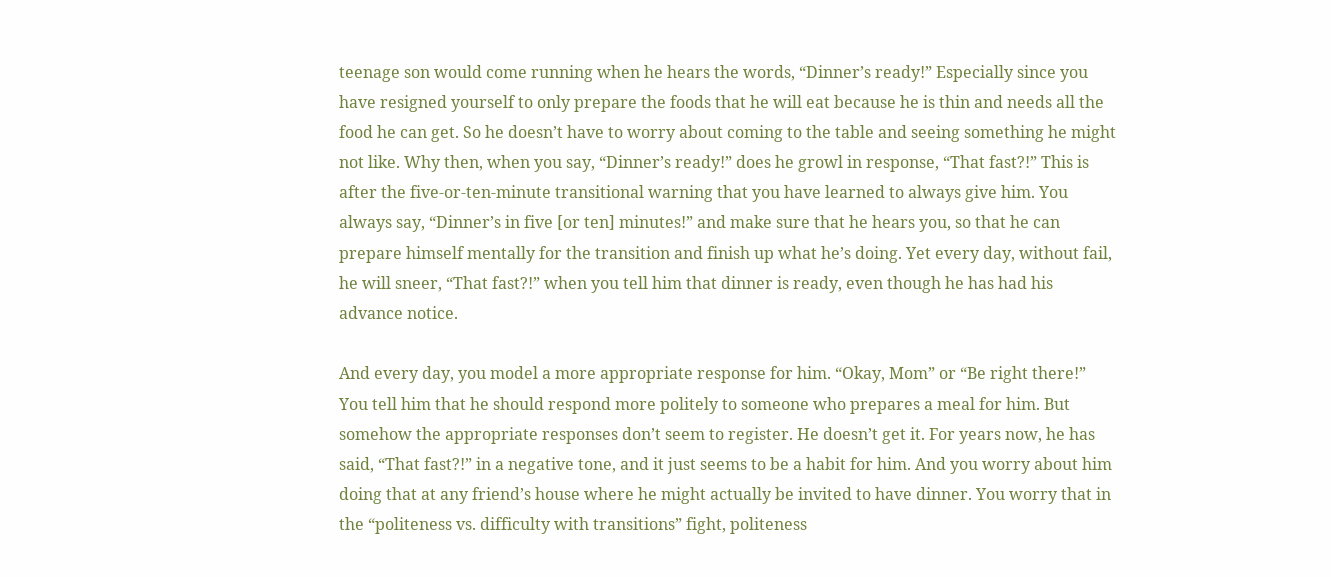teenage son would come running when he hears the words, “Dinner’s ready!” Especially since you have resigned yourself to only prepare the foods that he will eat because he is thin and needs all the food he can get. So he doesn’t have to worry about coming to the table and seeing something he might not like. Why then, when you say, “Dinner’s ready!” does he growl in response, “That fast?!” This is after the five-or-ten-minute transitional warning that you have learned to always give him. You always say, “Dinner’s in five [or ten] minutes!” and make sure that he hears you, so that he can prepare himself mentally for the transition and finish up what he’s doing. Yet every day, without fail, he will sneer, “That fast?!” when you tell him that dinner is ready, even though he has had his advance notice.

And every day, you model a more appropriate response for him. “Okay, Mom” or “Be right there!” You tell him that he should respond more politely to someone who prepares a meal for him. But somehow the appropriate responses don’t seem to register. He doesn’t get it. For years now, he has said, “That fast?!” in a negative tone, and it just seems to be a habit for him. And you worry about him doing that at any friend’s house where he might actually be invited to have dinner. You worry that in the “politeness vs. difficulty with transitions” fight, politeness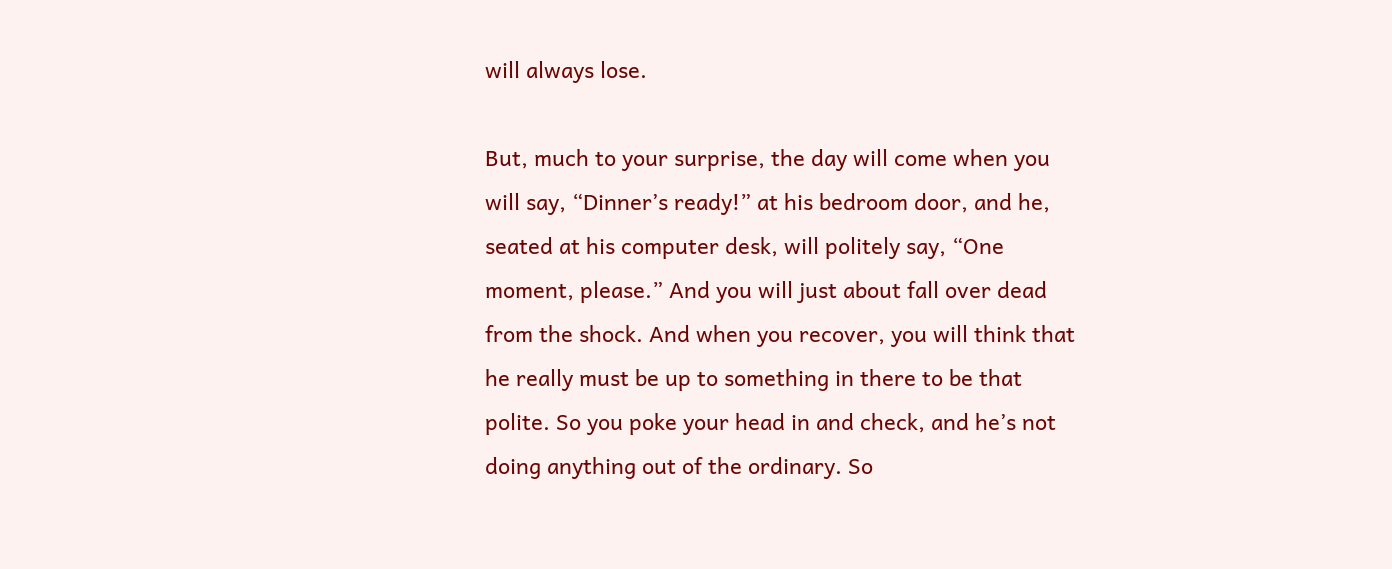will always lose.

But, much to your surprise, the day will come when you will say, “Dinner’s ready!” at his bedroom door, and he, seated at his computer desk, will politely say, “One moment, please.” And you will just about fall over dead from the shock. And when you recover, you will think that he really must be up to something in there to be that polite. So you poke your head in and check, and he’s not doing anything out of the ordinary. So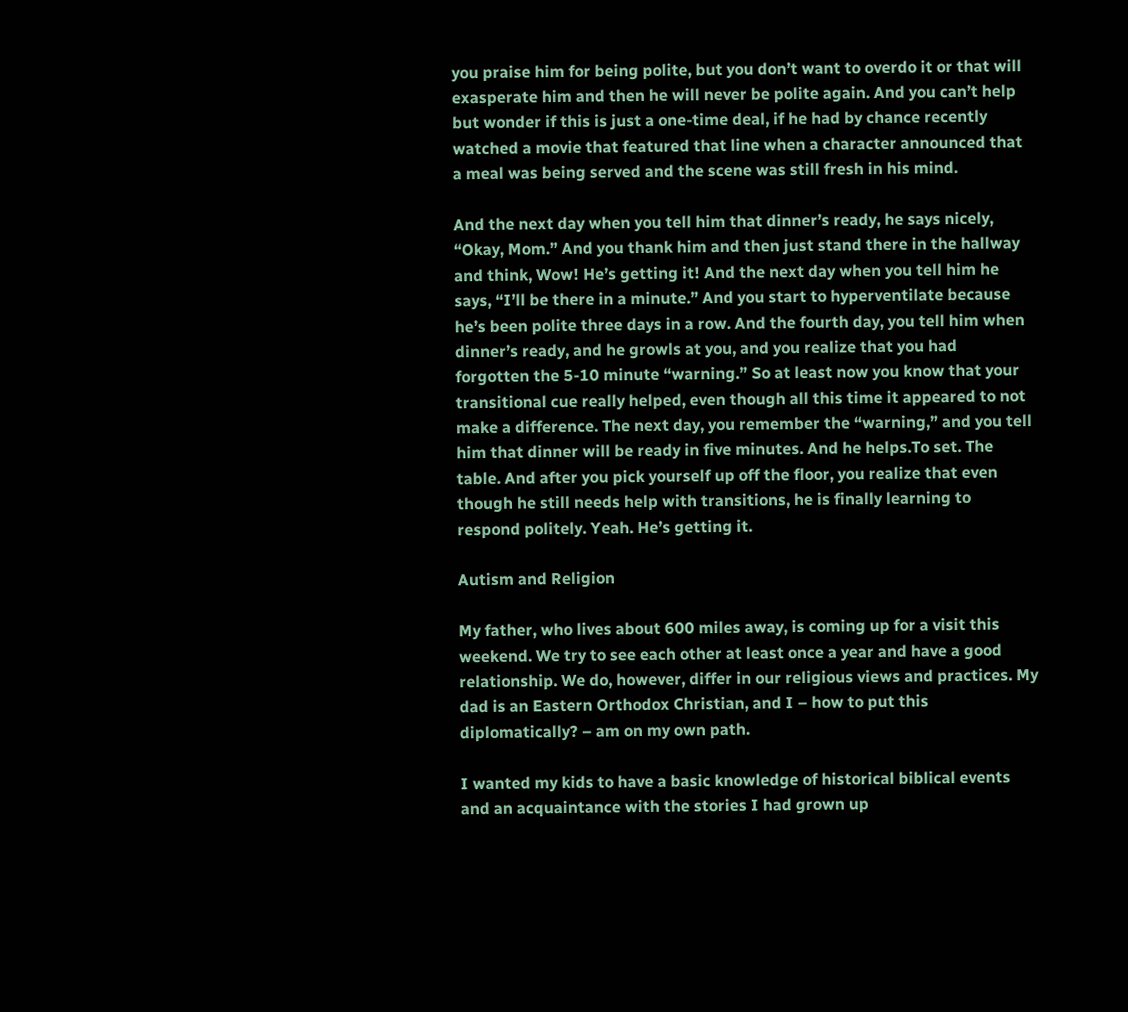you praise him for being polite, but you don’t want to overdo it or that will exasperate him and then he will never be polite again. And you can’t help but wonder if this is just a one-time deal, if he had by chance recently watched a movie that featured that line when a character announced that a meal was being served and the scene was still fresh in his mind.

And the next day when you tell him that dinner’s ready, he says nicely, “Okay, Mom.” And you thank him and then just stand there in the hallway and think, Wow! He’s getting it! And the next day when you tell him he says, “I’ll be there in a minute.” And you start to hyperventilate because he’s been polite three days in a row. And the fourth day, you tell him when dinner’s ready, and he growls at you, and you realize that you had forgotten the 5-10 minute “warning.” So at least now you know that your transitional cue really helped, even though all this time it appeared to not make a difference. The next day, you remember the “warning,” and you tell him that dinner will be ready in five minutes. And he helps.To set. The table. And after you pick yourself up off the floor, you realize that even though he still needs help with transitions, he is finally learning to respond politely. Yeah. He’s getting it.

Autism and Religion

My father, who lives about 600 miles away, is coming up for a visit this weekend. We try to see each other at least once a year and have a good relationship. We do, however, differ in our religious views and practices. My dad is an Eastern Orthodox Christian, and I – how to put this diplomatically? – am on my own path.

I wanted my kids to have a basic knowledge of historical biblical events and an acquaintance with the stories I had grown up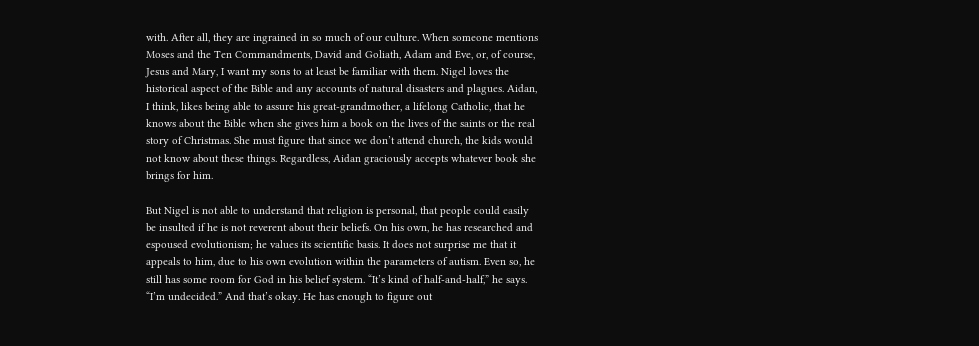with. After all, they are ingrained in so much of our culture. When someone mentions Moses and the Ten Commandments, David and Goliath, Adam and Eve, or, of course, Jesus and Mary, I want my sons to at least be familiar with them. Nigel loves the historical aspect of the Bible and any accounts of natural disasters and plagues. Aidan, I think, likes being able to assure his great-grandmother, a lifelong Catholic, that he knows about the Bible when she gives him a book on the lives of the saints or the real story of Christmas. She must figure that since we don’t attend church, the kids would not know about these things. Regardless, Aidan graciously accepts whatever book she brings for him.

But Nigel is not able to understand that religion is personal, that people could easily be insulted if he is not reverent about their beliefs. On his own, he has researched and espoused evolutionism; he values its scientific basis. It does not surprise me that it appeals to him, due to his own evolution within the parameters of autism. Even so, he still has some room for God in his belief system. “It’s kind of half-and-half,” he says. “I’m undecided.” And that’s okay. He has enough to figure out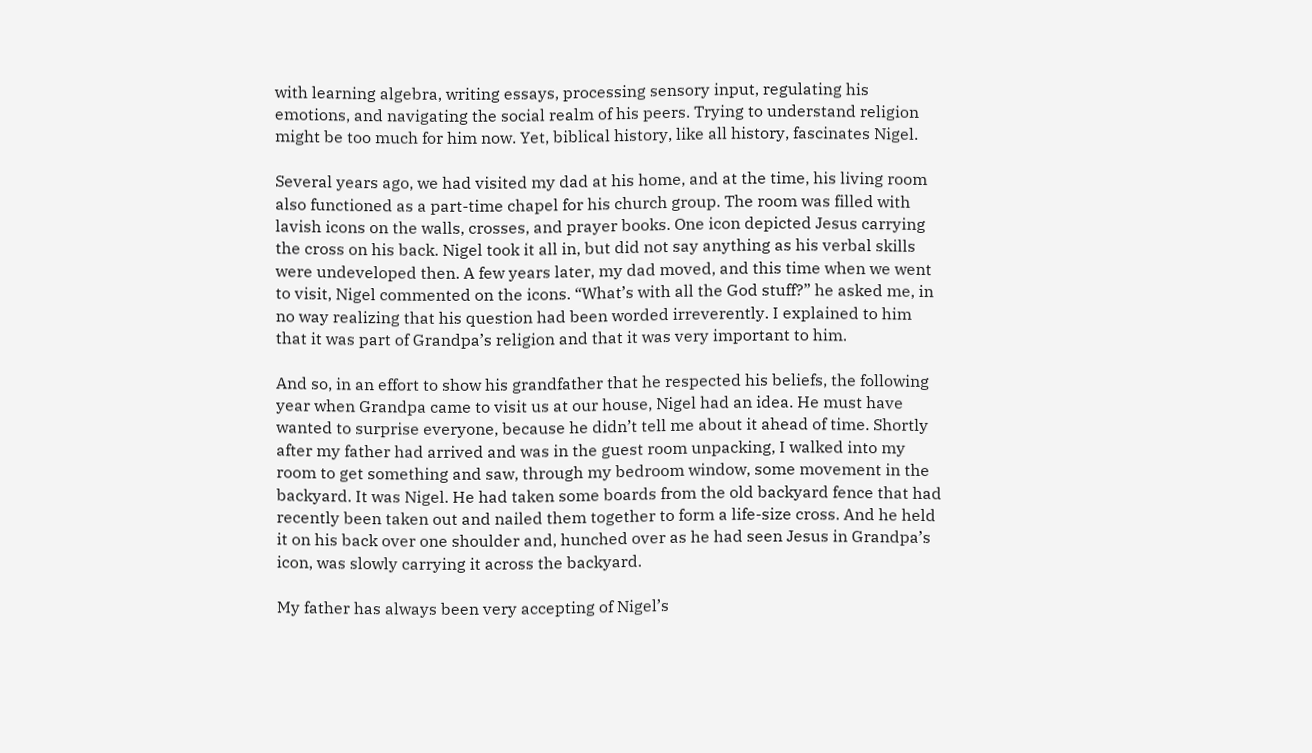with learning algebra, writing essays, processing sensory input, regulating his emotions, and navigating the social realm of his peers. Trying to understand religion might be too much for him now. Yet, biblical history, like all history, fascinates Nigel.

Several years ago, we had visited my dad at his home, and at the time, his living room also functioned as a part-time chapel for his church group. The room was filled with lavish icons on the walls, crosses, and prayer books. One icon depicted Jesus carrying the cross on his back. Nigel took it all in, but did not say anything as his verbal skills were undeveloped then. A few years later, my dad moved, and this time when we went to visit, Nigel commented on the icons. “What’s with all the God stuff?” he asked me, in no way realizing that his question had been worded irreverently. I explained to him that it was part of Grandpa’s religion and that it was very important to him.

And so, in an effort to show his grandfather that he respected his beliefs, the following year when Grandpa came to visit us at our house, Nigel had an idea. He must have wanted to surprise everyone, because he didn’t tell me about it ahead of time. Shortly after my father had arrived and was in the guest room unpacking, I walked into my room to get something and saw, through my bedroom window, some movement in the backyard. It was Nigel. He had taken some boards from the old backyard fence that had recently been taken out and nailed them together to form a life-size cross. And he held it on his back over one shoulder and, hunched over as he had seen Jesus in Grandpa’s icon, was slowly carrying it across the backyard.

My father has always been very accepting of Nigel’s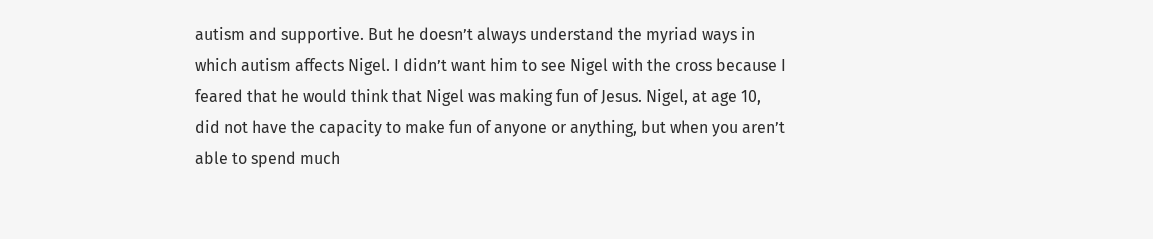autism and supportive. But he doesn’t always understand the myriad ways in which autism affects Nigel. I didn’t want him to see Nigel with the cross because I feared that he would think that Nigel was making fun of Jesus. Nigel, at age 10, did not have the capacity to make fun of anyone or anything, but when you aren’t able to spend much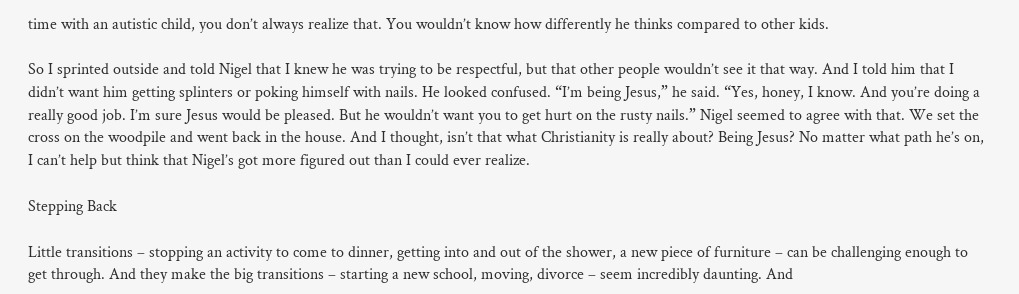time with an autistic child, you don’t always realize that. You wouldn’t know how differently he thinks compared to other kids.

So I sprinted outside and told Nigel that I knew he was trying to be respectful, but that other people wouldn’t see it that way. And I told him that I didn’t want him getting splinters or poking himself with nails. He looked confused. “I’m being Jesus,” he said. “Yes, honey, I know. And you’re doing a really good job. I’m sure Jesus would be pleased. But he wouldn’t want you to get hurt on the rusty nails.” Nigel seemed to agree with that. We set the cross on the woodpile and went back in the house. And I thought, isn’t that what Christianity is really about? Being Jesus? No matter what path he’s on, I can’t help but think that Nigel’s got more figured out than I could ever realize.

Stepping Back

Little transitions – stopping an activity to come to dinner, getting into and out of the shower, a new piece of furniture – can be challenging enough to get through. And they make the big transitions – starting a new school, moving, divorce – seem incredibly daunting. And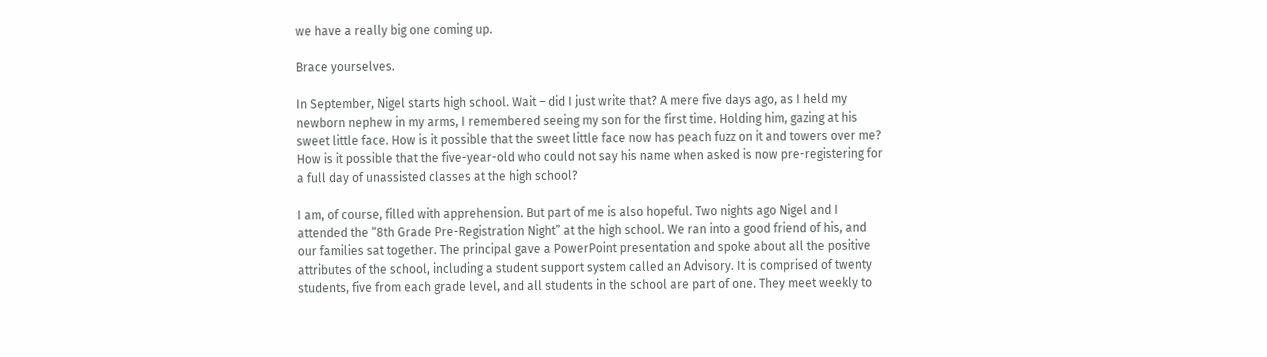we have a really big one coming up.

Brace yourselves.

In September, Nigel starts high school. Wait – did I just write that? A mere five days ago, as I held my newborn nephew in my arms, I remembered seeing my son for the first time. Holding him, gazing at his sweet little face. How is it possible that the sweet little face now has peach fuzz on it and towers over me?  How is it possible that the five-year-old who could not say his name when asked is now pre-registering for a full day of unassisted classes at the high school?

I am, of course, filled with apprehension. But part of me is also hopeful. Two nights ago Nigel and I attended the “8th Grade Pre-Registration Night” at the high school. We ran into a good friend of his, and our families sat together. The principal gave a PowerPoint presentation and spoke about all the positive attributes of the school, including a student support system called an Advisory. It is comprised of twenty students, five from each grade level, and all students in the school are part of one. They meet weekly to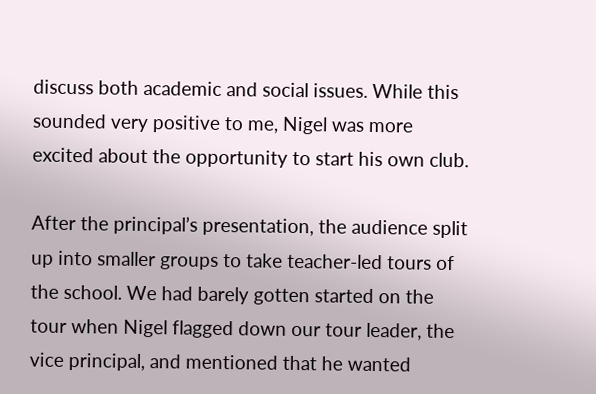discuss both academic and social issues. While this sounded very positive to me, Nigel was more excited about the opportunity to start his own club.

After the principal’s presentation, the audience split up into smaller groups to take teacher-led tours of the school. We had barely gotten started on the tour when Nigel flagged down our tour leader, the vice principal, and mentioned that he wanted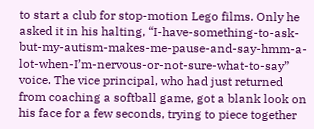to start a club for stop-motion Lego films. Only he asked it in his halting, “I-have-something-to-ask-but-my-autism-makes-me-pause-and-say-hmm-a-lot-when-I’m-nervous-or-not-sure-what-to-say” voice. The vice principal, who had just returned from coaching a softball game, got a blank look on his face for a few seconds, trying to piece together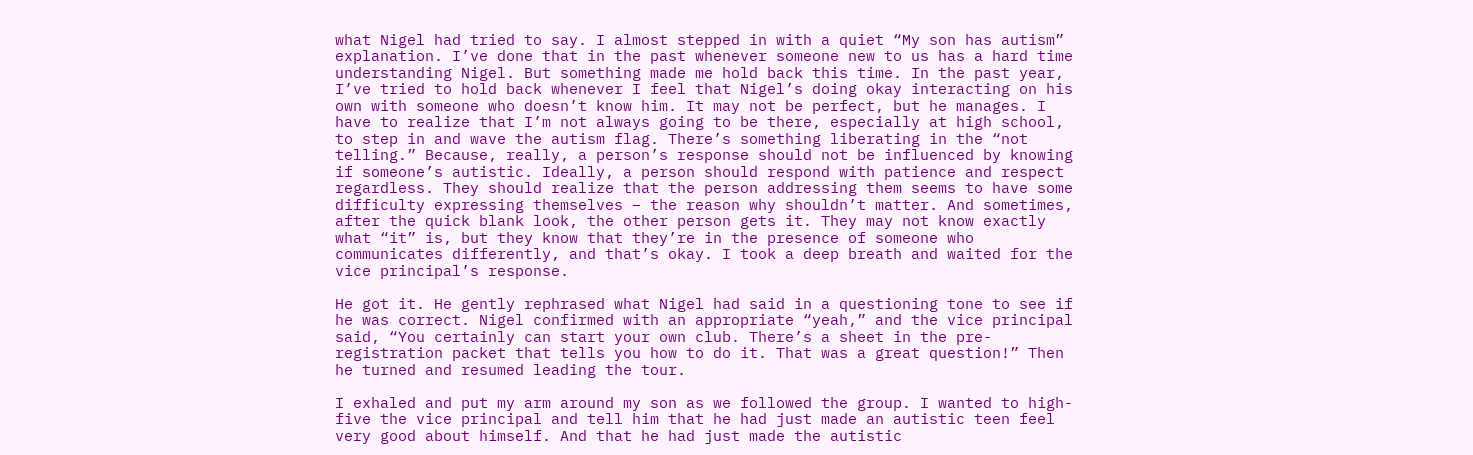what Nigel had tried to say. I almost stepped in with a quiet “My son has autism” explanation. I’ve done that in the past whenever someone new to us has a hard time understanding Nigel. But something made me hold back this time. In the past year, I’ve tried to hold back whenever I feel that Nigel’s doing okay interacting on his own with someone who doesn’t know him. It may not be perfect, but he manages. I have to realize that I’m not always going to be there, especially at high school, to step in and wave the autism flag. There’s something liberating in the “not telling.” Because, really, a person’s response should not be influenced by knowing if someone’s autistic. Ideally, a person should respond with patience and respect regardless. They should realize that the person addressing them seems to have some difficulty expressing themselves – the reason why shouldn’t matter. And sometimes, after the quick blank look, the other person gets it. They may not know exactly what “it” is, but they know that they’re in the presence of someone who communicates differently, and that’s okay. I took a deep breath and waited for the vice principal’s response.

He got it. He gently rephrased what Nigel had said in a questioning tone to see if he was correct. Nigel confirmed with an appropriate “yeah,” and the vice principal said, “You certainly can start your own club. There’s a sheet in the pre-registration packet that tells you how to do it. That was a great question!” Then he turned and resumed leading the tour.

I exhaled and put my arm around my son as we followed the group. I wanted to high-five the vice principal and tell him that he had just made an autistic teen feel very good about himself. And that he had just made the autistic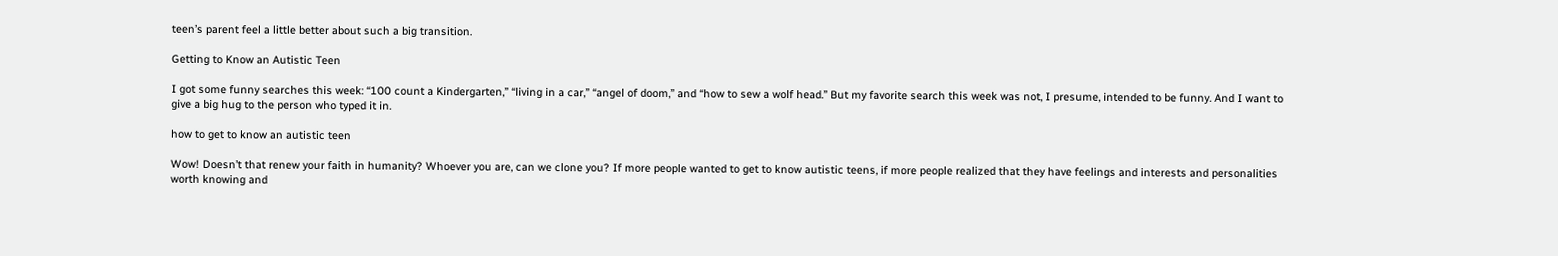teen’s parent feel a little better about such a big transition.

Getting to Know an Autistic Teen

I got some funny searches this week: “100 count a Kindergarten,” “living in a car,” “angel of doom,” and “how to sew a wolf head.” But my favorite search this week was not, I presume, intended to be funny. And I want to give a big hug to the person who typed it in.

how to get to know an autistic teen

Wow! Doesn’t that renew your faith in humanity? Whoever you are, can we clone you? If more people wanted to get to know autistic teens, if more people realized that they have feelings and interests and personalities worth knowing and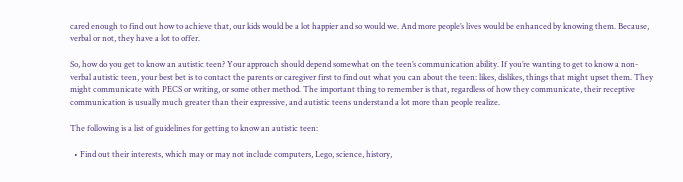cared enough to find out how to achieve that, our kids would be a lot happier and so would we. And more people’s lives would be enhanced by knowing them. Because, verbal or not, they have a lot to offer.

So, how do you get to know an autistic teen? Your approach should depend somewhat on the teen’s communication ability. If you’re wanting to get to know a non-verbal autistic teen, your best bet is to contact the parents or caregiver first to find out what you can about the teen: likes, dislikes, things that might upset them. They might communicate with PECS or writing, or some other method. The important thing to remember is that, regardless of how they communicate, their receptive communication is usually much greater than their expressive, and autistic teens understand a lot more than people realize.

The following is a list of guidelines for getting to know an autistic teen:

  • Find out their interests, which may or may not include computers, Lego, science, history,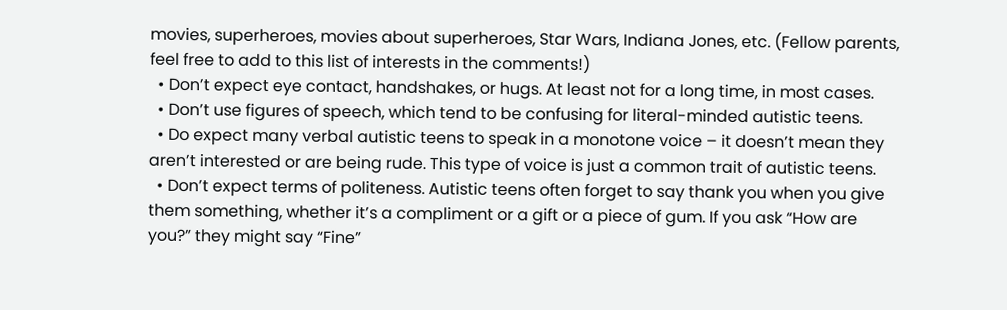movies, superheroes, movies about superheroes, Star Wars, Indiana Jones, etc. (Fellow parents, feel free to add to this list of interests in the comments!)
  • Don’t expect eye contact, handshakes, or hugs. At least not for a long time, in most cases.
  • Don’t use figures of speech, which tend to be confusing for literal-minded autistic teens.
  • Do expect many verbal autistic teens to speak in a monotone voice – it doesn’t mean they aren’t interested or are being rude. This type of voice is just a common trait of autistic teens.
  • Don’t expect terms of politeness. Autistic teens often forget to say thank you when you give them something, whether it’s a compliment or a gift or a piece of gum. If you ask “How are you?” they might say “Fine”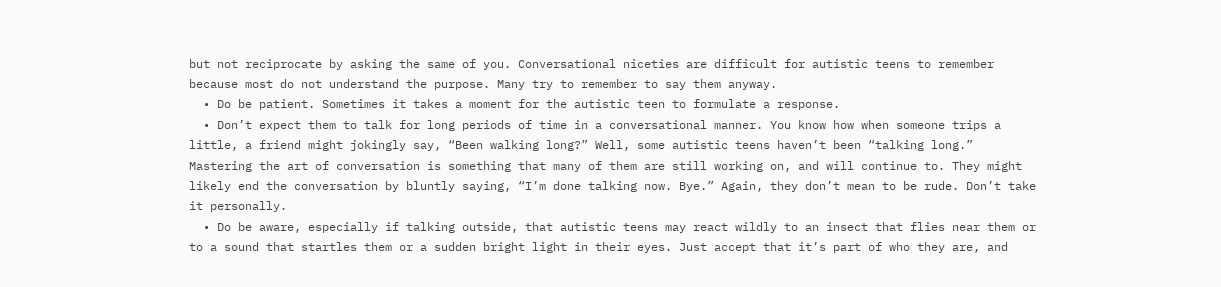but not reciprocate by asking the same of you. Conversational niceties are difficult for autistic teens to remember because most do not understand the purpose. Many try to remember to say them anyway.
  • Do be patient. Sometimes it takes a moment for the autistic teen to formulate a response.
  • Don’t expect them to talk for long periods of time in a conversational manner. You know how when someone trips a little, a friend might jokingly say, “Been walking long?” Well, some autistic teens haven’t been “talking long.” Mastering the art of conversation is something that many of them are still working on, and will continue to. They might likely end the conversation by bluntly saying, “I’m done talking now. Bye.” Again, they don’t mean to be rude. Don’t take it personally.
  • Do be aware, especially if talking outside, that autistic teens may react wildly to an insect that flies near them or to a sound that startles them or a sudden bright light in their eyes. Just accept that it’s part of who they are, and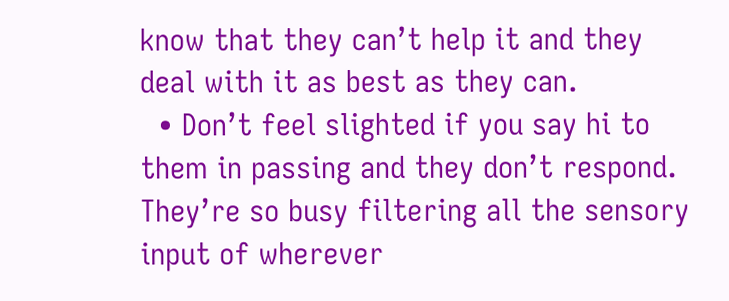know that they can’t help it and they deal with it as best as they can.
  • Don’t feel slighted if you say hi to them in passing and they don’t respond. They’re so busy filtering all the sensory input of wherever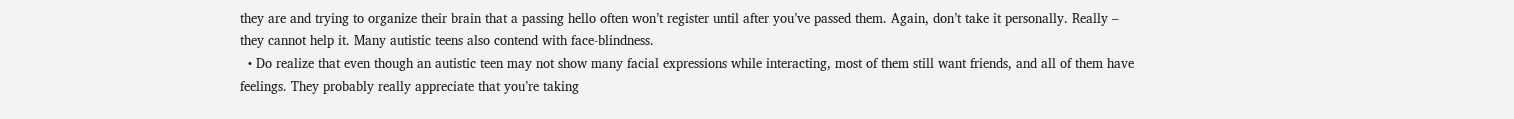they are and trying to organize their brain that a passing hello often won’t register until after you’ve passed them. Again, don’t take it personally. Really – they cannot help it. Many autistic teens also contend with face-blindness.
  • Do realize that even though an autistic teen may not show many facial expressions while interacting, most of them still want friends, and all of them have feelings. They probably really appreciate that you’re taking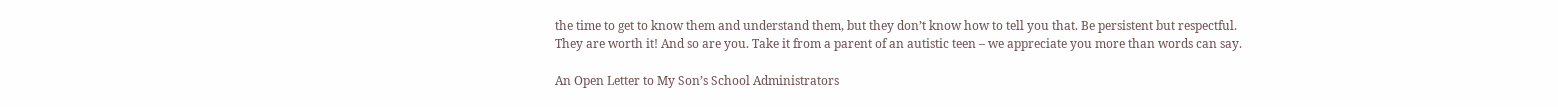the time to get to know them and understand them, but they don’t know how to tell you that. Be persistent but respectful. They are worth it! And so are you. Take it from a parent of an autistic teen – we appreciate you more than words can say.

An Open Letter to My Son’s School Administrators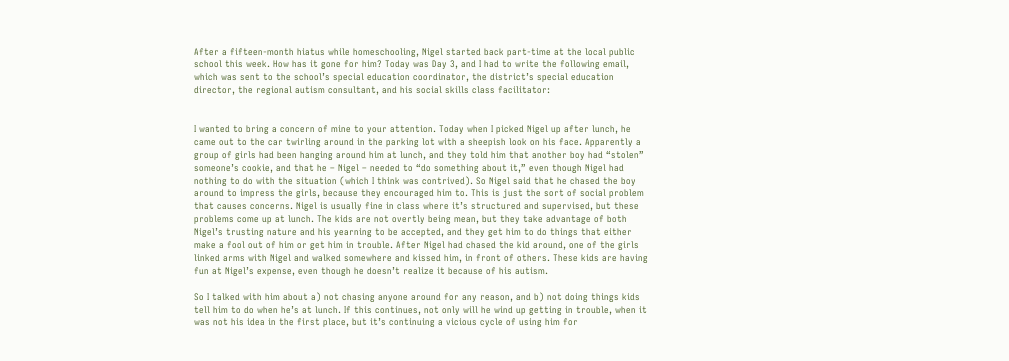After a fifteen-month hiatus while homeschooling, Nigel started back part-time at the local public school this week. How has it gone for him? Today was Day 3, and I had to write the following email, which was sent to the school’s special education coordinator, the district’s special education director, the regional autism consultant, and his social skills class facilitator:


I wanted to bring a concern of mine to your attention. Today when I picked Nigel up after lunch, he came out to the car twirling around in the parking lot with a sheepish look on his face. Apparently a group of girls had been hanging around him at lunch, and they told him that another boy had “stolen” someone’s cookie, and that he – Nigel – needed to “do something about it,” even though Nigel had nothing to do with the situation (which I think was contrived). So Nigel said that he chased the boy around to impress the girls, because they encouraged him to. This is just the sort of social problem that causes concerns. Nigel is usually fine in class where it’s structured and supervised, but these problems come up at lunch. The kids are not overtly being mean, but they take advantage of both Nigel’s trusting nature and his yearning to be accepted, and they get him to do things that either make a fool out of him or get him in trouble. After Nigel had chased the kid around, one of the girls linked arms with Nigel and walked somewhere and kissed him, in front of others. These kids are having fun at Nigel’s expense, even though he doesn’t realize it because of his autism.

So I talked with him about a) not chasing anyone around for any reason, and b) not doing things kids tell him to do when he’s at lunch. If this continues, not only will he wind up getting in trouble, when it was not his idea in the first place, but it’s continuing a vicious cycle of using him for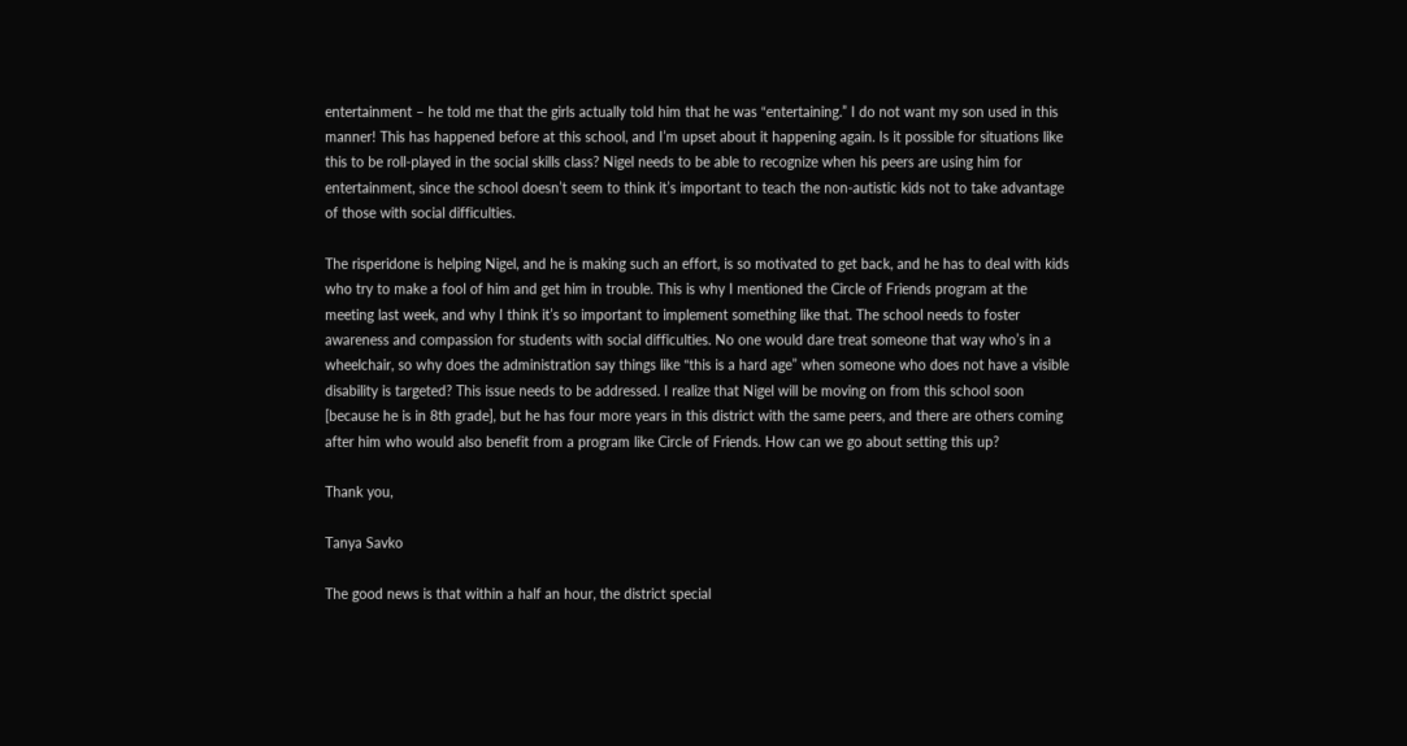entertainment – he told me that the girls actually told him that he was “entertaining.” I do not want my son used in this manner! This has happened before at this school, and I’m upset about it happening again. Is it possible for situations like this to be roll-played in the social skills class? Nigel needs to be able to recognize when his peers are using him for entertainment, since the school doesn’t seem to think it’s important to teach the non-autistic kids not to take advantage of those with social difficulties.

The risperidone is helping Nigel, and he is making such an effort, is so motivated to get back, and he has to deal with kids who try to make a fool of him and get him in trouble. This is why I mentioned the Circle of Friends program at the meeting last week, and why I think it’s so important to implement something like that. The school needs to foster awareness and compassion for students with social difficulties. No one would dare treat someone that way who’s in a wheelchair, so why does the administration say things like “this is a hard age” when someone who does not have a visible disability is targeted? This issue needs to be addressed. I realize that Nigel will be moving on from this school soon [because he is in 8th grade], but he has four more years in this district with the same peers, and there are others coming after him who would also benefit from a program like Circle of Friends. How can we go about setting this up?

Thank you,

Tanya Savko

The good news is that within a half an hour, the district special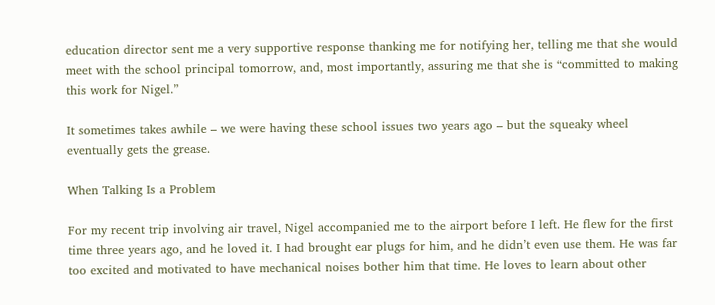education director sent me a very supportive response thanking me for notifying her, telling me that she would meet with the school principal tomorrow, and, most importantly, assuring me that she is “committed to making this work for Nigel.”

It sometimes takes awhile – we were having these school issues two years ago – but the squeaky wheel eventually gets the grease.

When Talking Is a Problem

For my recent trip involving air travel, Nigel accompanied me to the airport before I left. He flew for the first time three years ago, and he loved it. I had brought ear plugs for him, and he didn’t even use them. He was far too excited and motivated to have mechanical noises bother him that time. He loves to learn about other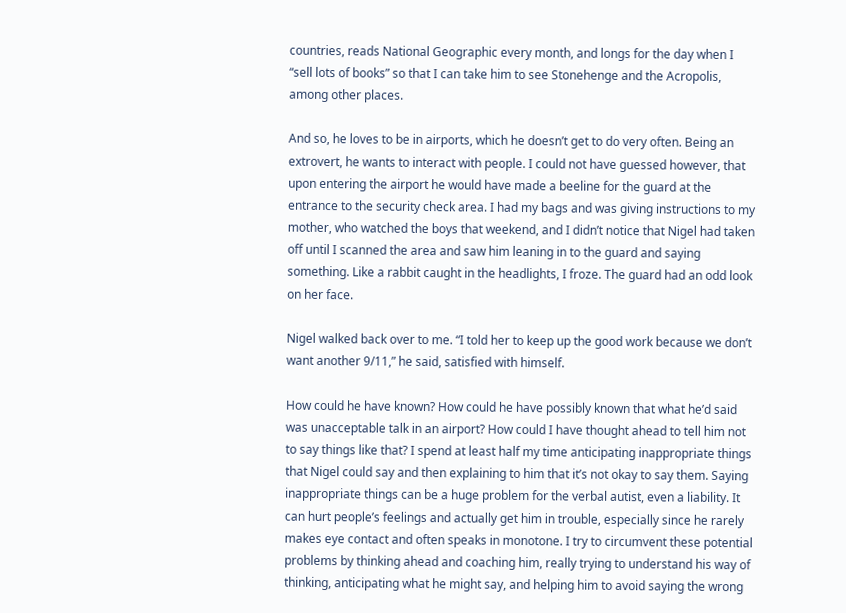countries, reads National Geographic every month, and longs for the day when I “sell lots of books” so that I can take him to see Stonehenge and the Acropolis, among other places.

And so, he loves to be in airports, which he doesn’t get to do very often. Being an extrovert, he wants to interact with people. I could not have guessed however, that upon entering the airport he would have made a beeline for the guard at the entrance to the security check area. I had my bags and was giving instructions to my mother, who watched the boys that weekend, and I didn’t notice that Nigel had taken off until I scanned the area and saw him leaning in to the guard and saying something. Like a rabbit caught in the headlights, I froze. The guard had an odd look on her face.

Nigel walked back over to me. “I told her to keep up the good work because we don’t want another 9/11,” he said, satisfied with himself.

How could he have known? How could he have possibly known that what he’d said was unacceptable talk in an airport? How could I have thought ahead to tell him not to say things like that? I spend at least half my time anticipating inappropriate things that Nigel could say and then explaining to him that it’s not okay to say them. Saying inappropriate things can be a huge problem for the verbal autist, even a liability. It can hurt people’s feelings and actually get him in trouble, especially since he rarely makes eye contact and often speaks in monotone. I try to circumvent these potential problems by thinking ahead and coaching him, really trying to understand his way of thinking, anticipating what he might say, and helping him to avoid saying the wrong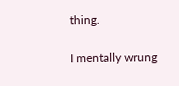thing.

I mentally wrung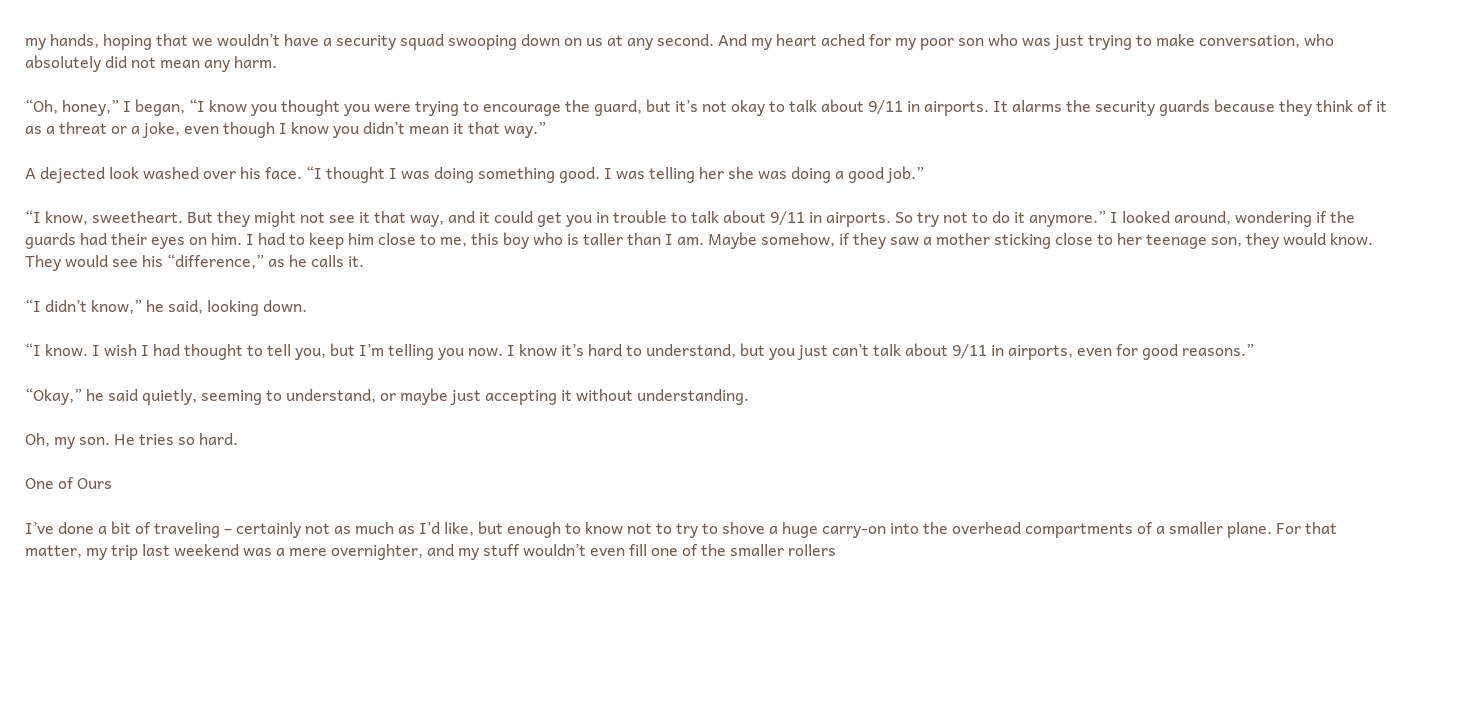my hands, hoping that we wouldn’t have a security squad swooping down on us at any second. And my heart ached for my poor son who was just trying to make conversation, who absolutely did not mean any harm.

“Oh, honey,” I began, “I know you thought you were trying to encourage the guard, but it’s not okay to talk about 9/11 in airports. It alarms the security guards because they think of it as a threat or a joke, even though I know you didn’t mean it that way.”

A dejected look washed over his face. “I thought I was doing something good. I was telling her she was doing a good job.”

“I know, sweetheart. But they might not see it that way, and it could get you in trouble to talk about 9/11 in airports. So try not to do it anymore.” I looked around, wondering if the guards had their eyes on him. I had to keep him close to me, this boy who is taller than I am. Maybe somehow, if they saw a mother sticking close to her teenage son, they would know. They would see his “difference,” as he calls it.

“I didn’t know,” he said, looking down.

“I know. I wish I had thought to tell you, but I’m telling you now. I know it’s hard to understand, but you just can’t talk about 9/11 in airports, even for good reasons.”

“Okay,” he said quietly, seeming to understand, or maybe just accepting it without understanding.

Oh, my son. He tries so hard.

One of Ours

I’ve done a bit of traveling – certainly not as much as I’d like, but enough to know not to try to shove a huge carry-on into the overhead compartments of a smaller plane. For that matter, my trip last weekend was a mere overnighter, and my stuff wouldn’t even fill one of the smaller rollers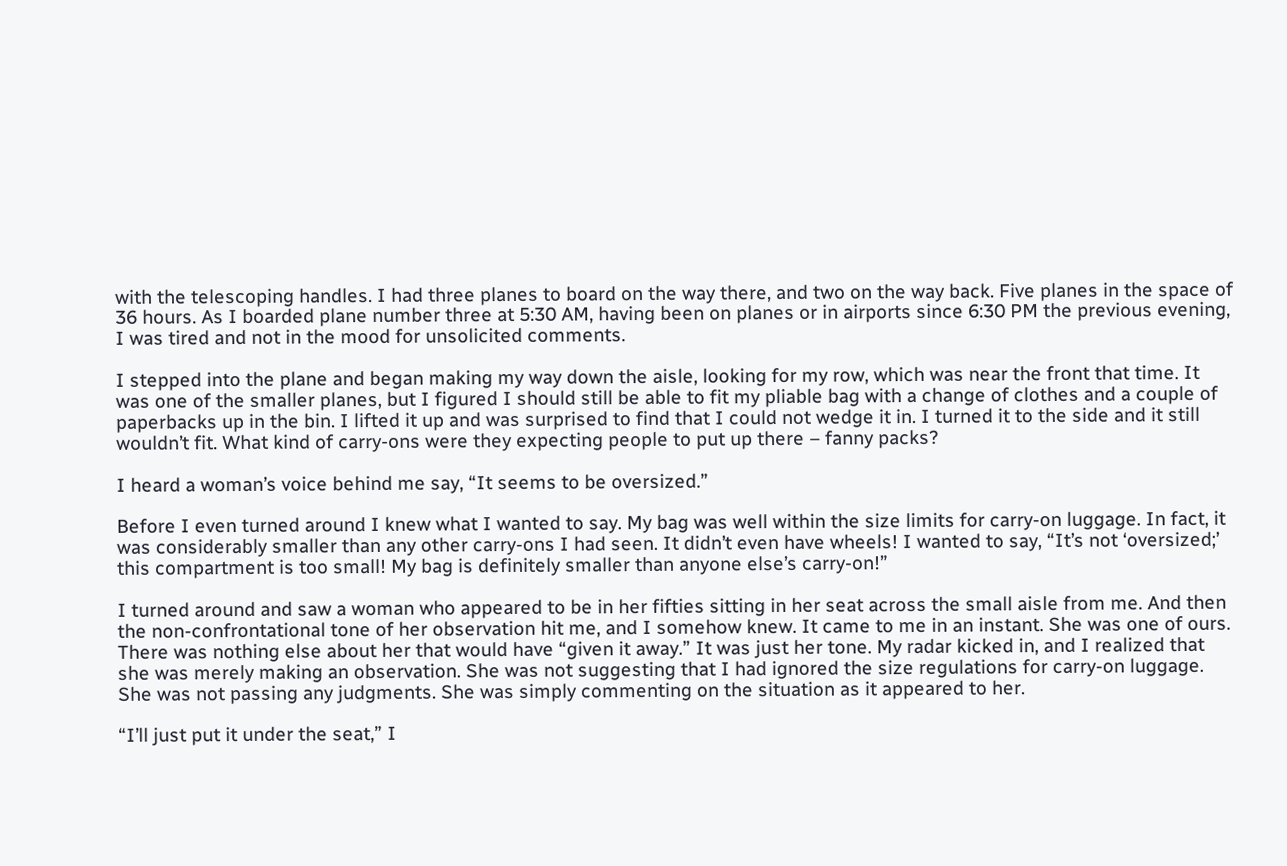with the telescoping handles. I had three planes to board on the way there, and two on the way back. Five planes in the space of 36 hours. As I boarded plane number three at 5:30 AM, having been on planes or in airports since 6:30 PM the previous evening, I was tired and not in the mood for unsolicited comments.

I stepped into the plane and began making my way down the aisle, looking for my row, which was near the front that time. It was one of the smaller planes, but I figured I should still be able to fit my pliable bag with a change of clothes and a couple of paperbacks up in the bin. I lifted it up and was surprised to find that I could not wedge it in. I turned it to the side and it still wouldn’t fit. What kind of carry-ons were they expecting people to put up there – fanny packs?

I heard a woman’s voice behind me say, “It seems to be oversized.”

Before I even turned around I knew what I wanted to say. My bag was well within the size limits for carry-on luggage. In fact, it was considerably smaller than any other carry-ons I had seen. It didn’t even have wheels! I wanted to say, “It’s not ‘oversized;’ this compartment is too small! My bag is definitely smaller than anyone else’s carry-on!”

I turned around and saw a woman who appeared to be in her fifties sitting in her seat across the small aisle from me. And then the non-confrontational tone of her observation hit me, and I somehow knew. It came to me in an instant. She was one of ours. There was nothing else about her that would have “given it away.” It was just her tone. My radar kicked in, and I realized that she was merely making an observation. She was not suggesting that I had ignored the size regulations for carry-on luggage. She was not passing any judgments. She was simply commenting on the situation as it appeared to her.

“I’ll just put it under the seat,” I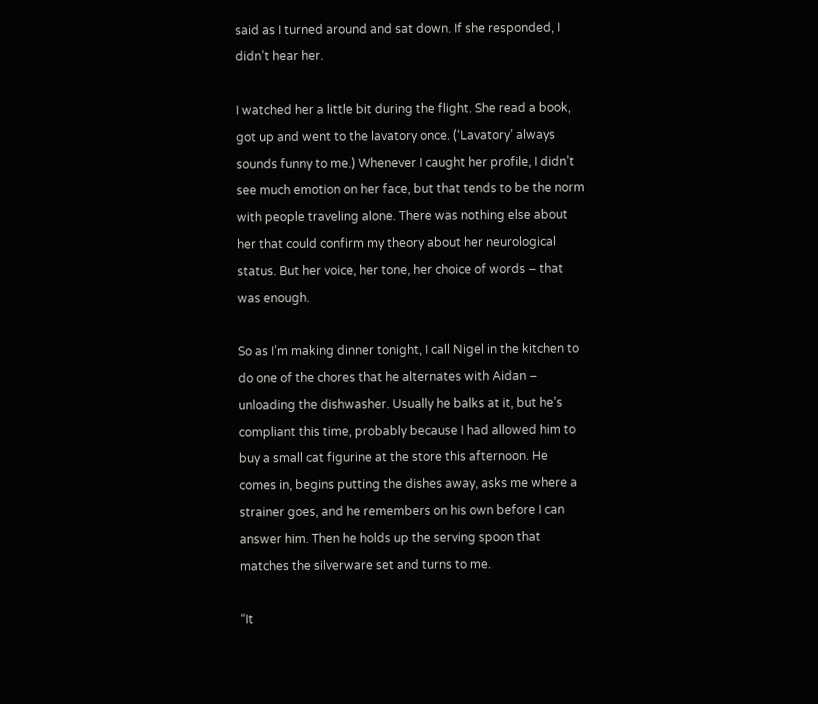said as I turned around and sat down. If she responded, I didn’t hear her.

I watched her a little bit during the flight. She read a book, got up and went to the lavatory once. (‘Lavatory’ always sounds funny to me.) Whenever I caught her profile, I didn’t see much emotion on her face, but that tends to be the norm with people traveling alone. There was nothing else about her that could confirm my theory about her neurological status. But her voice, her tone, her choice of words – that was enough.

So as I’m making dinner tonight, I call Nigel in the kitchen to do one of the chores that he alternates with Aidan – unloading the dishwasher. Usually he balks at it, but he’s compliant this time, probably because I had allowed him to buy a small cat figurine at the store this afternoon. He comes in, begins putting the dishes away, asks me where a strainer goes, and he remembers on his own before I can answer him. Then he holds up the serving spoon that matches the silverware set and turns to me.

“It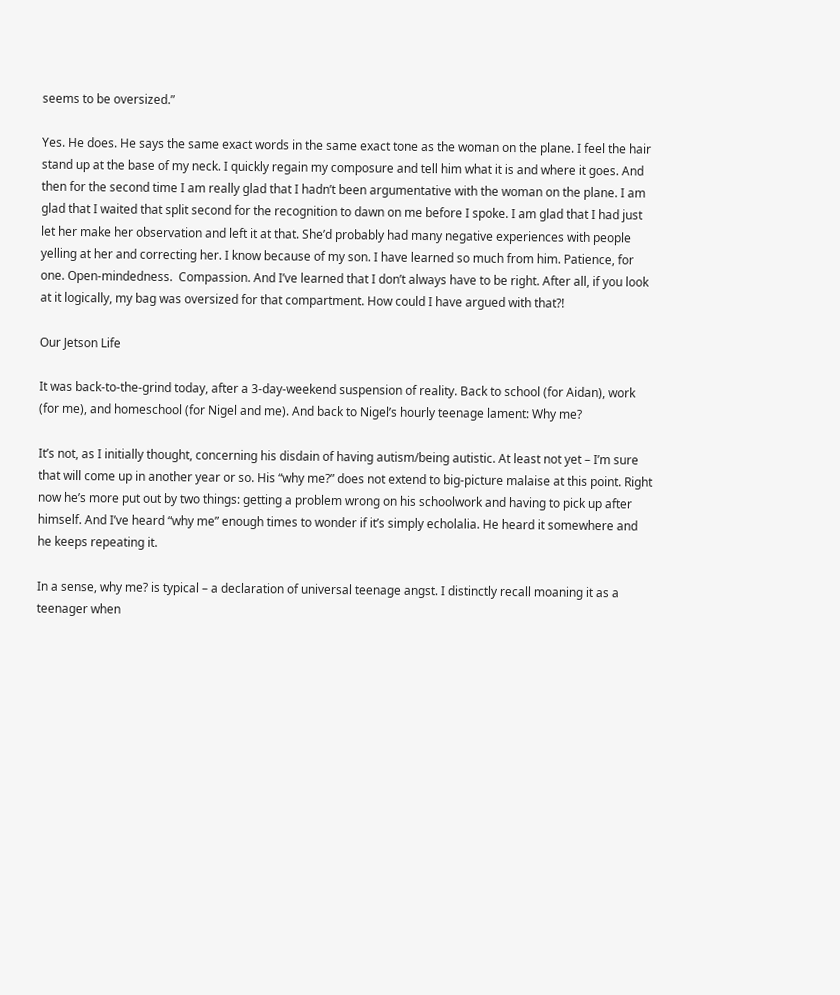seems to be oversized.”

Yes. He does. He says the same exact words in the same exact tone as the woman on the plane. I feel the hair stand up at the base of my neck. I quickly regain my composure and tell him what it is and where it goes. And then for the second time I am really glad that I hadn’t been argumentative with the woman on the plane. I am glad that I waited that split second for the recognition to dawn on me before I spoke. I am glad that I had just let her make her observation and left it at that. She’d probably had many negative experiences with people yelling at her and correcting her. I know because of my son. I have learned so much from him. Patience, for one. Open-mindedness.  Compassion. And I’ve learned that I don’t always have to be right. After all, if you look at it logically, my bag was oversized for that compartment. How could I have argued with that?!

Our Jetson Life

It was back-to-the-grind today, after a 3-day-weekend suspension of reality. Back to school (for Aidan), work (for me), and homeschool (for Nigel and me). And back to Nigel’s hourly teenage lament: Why me?

It’s not, as I initially thought, concerning his disdain of having autism/being autistic. At least not yet – I’m sure that will come up in another year or so. His “why me?” does not extend to big-picture malaise at this point. Right now he’s more put out by two things: getting a problem wrong on his schoolwork and having to pick up after himself. And I’ve heard “why me” enough times to wonder if it’s simply echolalia. He heard it somewhere and he keeps repeating it.

In a sense, why me? is typical – a declaration of universal teenage angst. I distinctly recall moaning it as a teenager when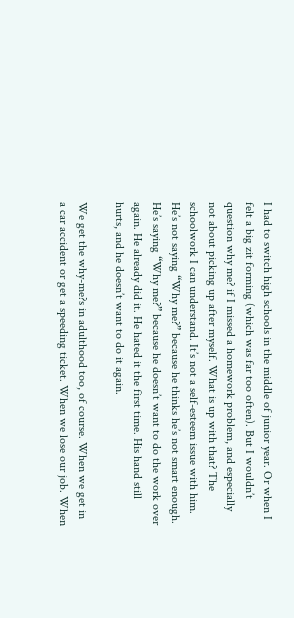I had to switch high schools in the middle of junior year. Or when I felt a big zit forming (which was far too often). But I wouldn’t question why me? if I missed a homework problem, and especially not about picking up after myself. What is up with that? The schoolwork I can understand. It’s not a self-esteem issue with him. He’s not saying “Why me?” because he thinks he’s not smart enough. He’s saying “Why me?” because he doesn’t want to do the work over again. He already did it. He hated it the first time. His hand still hurts, and he doesn’t want to do it again.

We get the why-me?s in adulthood too, of course. When we get in a car accident or get a speeding ticket. When we lose our job. When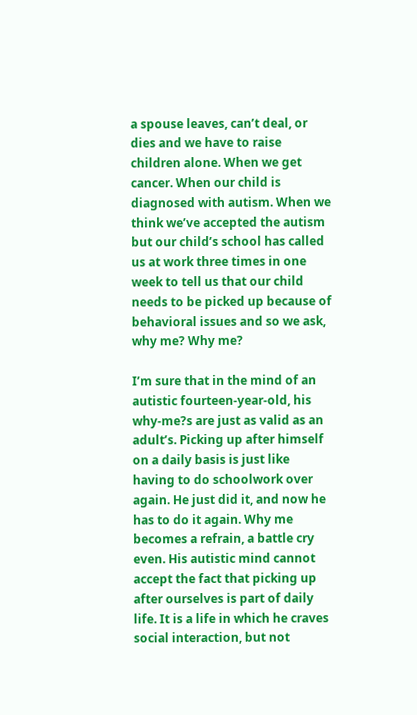a spouse leaves, can’t deal, or dies and we have to raise children alone. When we get cancer. When our child is diagnosed with autism. When we think we’ve accepted the autism but our child’s school has called us at work three times in one week to tell us that our child needs to be picked up because of behavioral issues and so we ask, why me? Why me?

I’m sure that in the mind of an autistic fourteen-year-old, his why-me?s are just as valid as an adult’s. Picking up after himself on a daily basis is just like having to do schoolwork over again. He just did it, and now he has to do it again. Why me becomes a refrain, a battle cry even. His autistic mind cannot accept the fact that picking up after ourselves is part of daily life. It is a life in which he craves social interaction, but not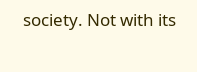society. Not with its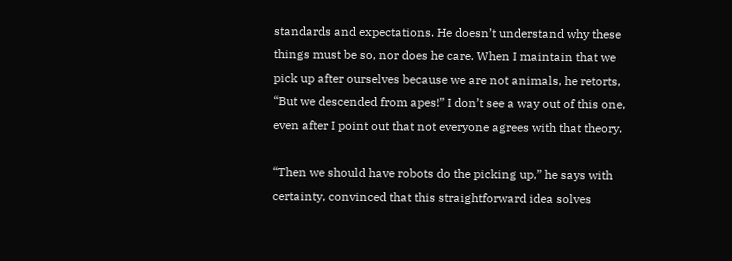standards and expectations. He doesn’t understand why these things must be so, nor does he care. When I maintain that we pick up after ourselves because we are not animals, he retorts, “But we descended from apes!” I don’t see a way out of this one, even after I point out that not everyone agrees with that theory.

“Then we should have robots do the picking up,” he says with certainty, convinced that this straightforward idea solves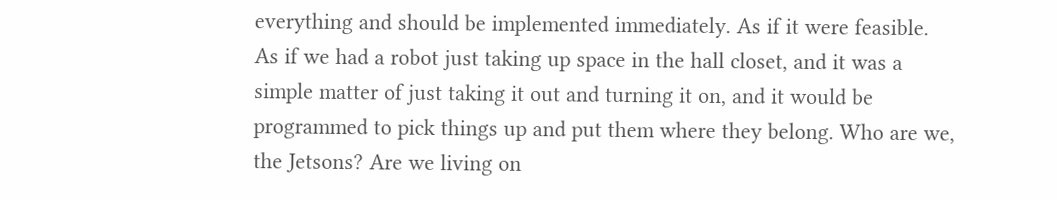everything and should be implemented immediately. As if it were feasible.  As if we had a robot just taking up space in the hall closet, and it was a simple matter of just taking it out and turning it on, and it would be programmed to pick things up and put them where they belong. Who are we, the Jetsons? Are we living on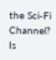the Sci-Fi Channel? Is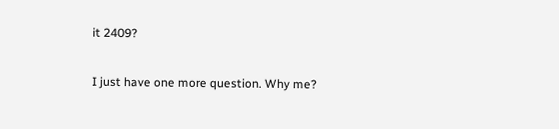it 2409?

I just have one more question. Why me?